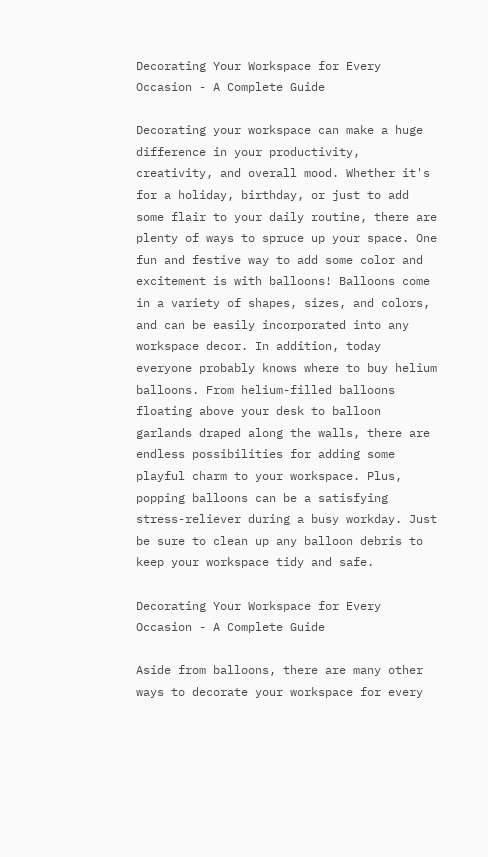Decorating Your Workspace for Every Occasion - A Complete Guide

Decorating your workspace can make a huge difference in your productivity, creativity, and overall mood. Whether it's for a holiday, birthday, or just to add some flair to your daily routine, there are plenty of ways to spruce up your space. One fun and festive way to add some color and excitement is with balloons! Balloons come in a variety of shapes, sizes, and colors, and can be easily incorporated into any workspace decor. In addition, today everyone probably knows where to buy helium balloons. From helium-filled balloons floating above your desk to balloon garlands draped along the walls, there are endless possibilities for adding some playful charm to your workspace. Plus, popping balloons can be a satisfying stress-reliever during a busy workday. Just be sure to clean up any balloon debris to keep your workspace tidy and safe.

Decorating Your Workspace for Every Occasion - A Complete Guide

Aside from balloons, there are many other ways to decorate your workspace for every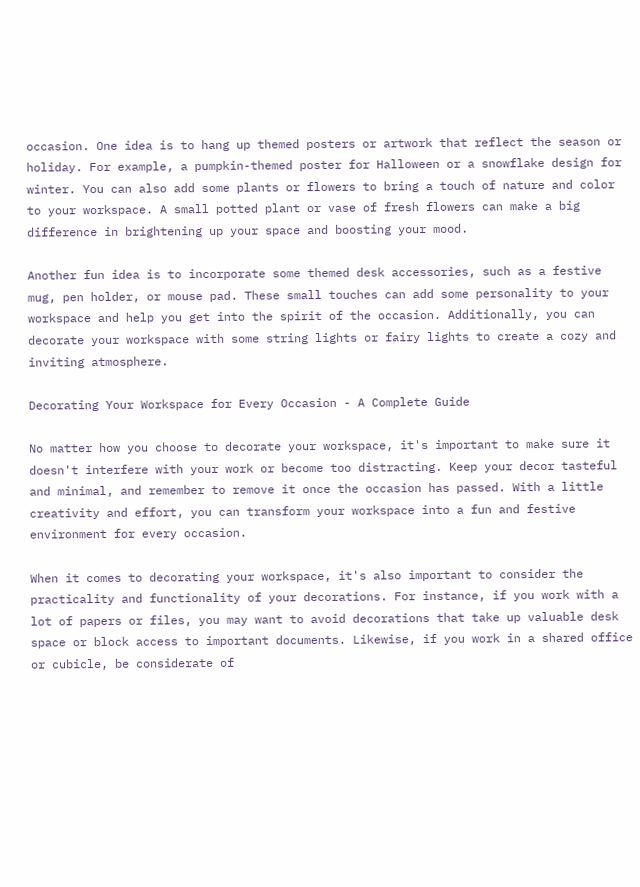occasion. One idea is to hang up themed posters or artwork that reflect the season or holiday. For example, a pumpkin-themed poster for Halloween or a snowflake design for winter. You can also add some plants or flowers to bring a touch of nature and color to your workspace. A small potted plant or vase of fresh flowers can make a big difference in brightening up your space and boosting your mood.

Another fun idea is to incorporate some themed desk accessories, such as a festive mug, pen holder, or mouse pad. These small touches can add some personality to your workspace and help you get into the spirit of the occasion. Additionally, you can decorate your workspace with some string lights or fairy lights to create a cozy and inviting atmosphere.

Decorating Your Workspace for Every Occasion - A Complete Guide

No matter how you choose to decorate your workspace, it's important to make sure it doesn't interfere with your work or become too distracting. Keep your decor tasteful and minimal, and remember to remove it once the occasion has passed. With a little creativity and effort, you can transform your workspace into a fun and festive environment for every occasion.

When it comes to decorating your workspace, it's also important to consider the practicality and functionality of your decorations. For instance, if you work with a lot of papers or files, you may want to avoid decorations that take up valuable desk space or block access to important documents. Likewise, if you work in a shared office or cubicle, be considerate of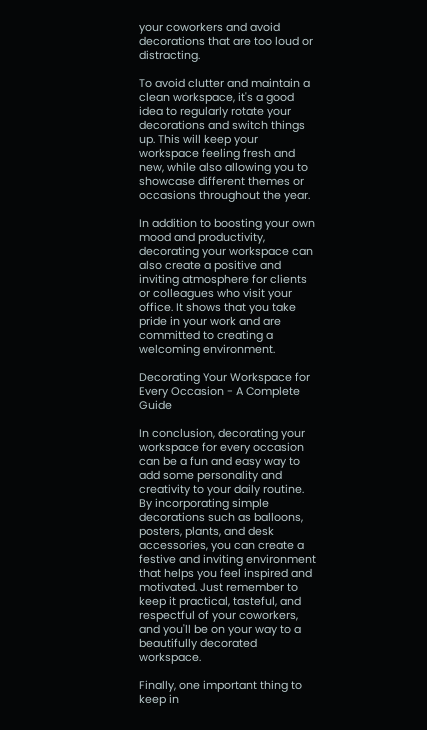your coworkers and avoid decorations that are too loud or distracting.

To avoid clutter and maintain a clean workspace, it's a good idea to regularly rotate your decorations and switch things up. This will keep your workspace feeling fresh and new, while also allowing you to showcase different themes or occasions throughout the year.

In addition to boosting your own mood and productivity, decorating your workspace can also create a positive and inviting atmosphere for clients or colleagues who visit your office. It shows that you take pride in your work and are committed to creating a welcoming environment.

Decorating Your Workspace for Every Occasion - A Complete Guide

In conclusion, decorating your workspace for every occasion can be a fun and easy way to add some personality and creativity to your daily routine. By incorporating simple decorations such as balloons, posters, plants, and desk accessories, you can create a festive and inviting environment that helps you feel inspired and motivated. Just remember to keep it practical, tasteful, and respectful of your coworkers, and you'll be on your way to a beautifully decorated workspace.

Finally, one important thing to keep in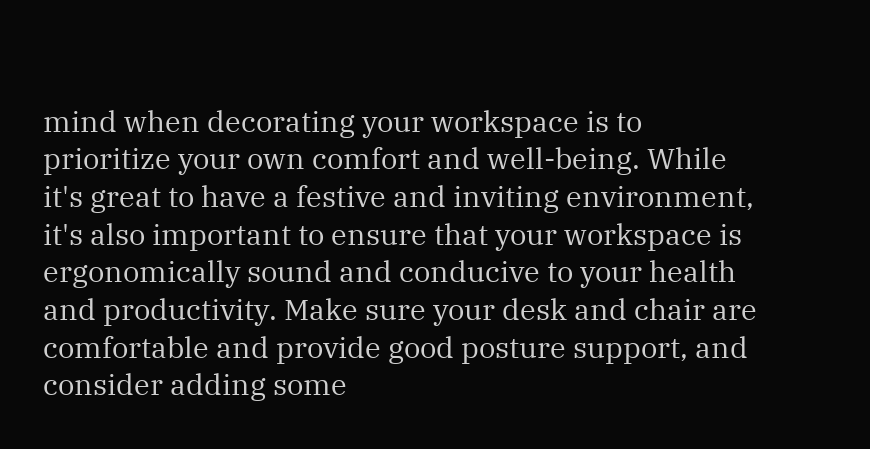mind when decorating your workspace is to prioritize your own comfort and well-being. While it's great to have a festive and inviting environment, it's also important to ensure that your workspace is ergonomically sound and conducive to your health and productivity. Make sure your desk and chair are comfortable and provide good posture support, and consider adding some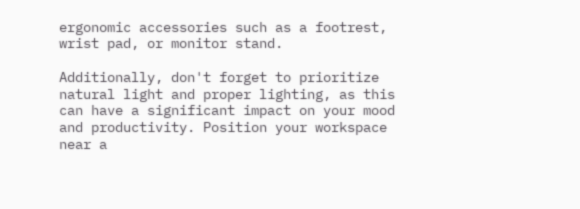ergonomic accessories such as a footrest, wrist pad, or monitor stand.

Additionally, don't forget to prioritize natural light and proper lighting, as this can have a significant impact on your mood and productivity. Position your workspace near a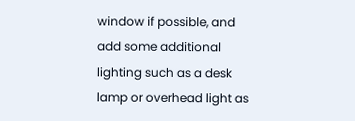window if possible, and add some additional lighting such as a desk lamp or overhead light as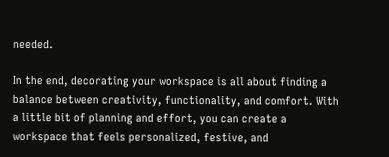needed.

In the end, decorating your workspace is all about finding a balance between creativity, functionality, and comfort. With a little bit of planning and effort, you can create a workspace that feels personalized, festive, and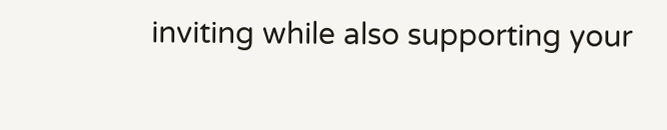inviting while also supporting your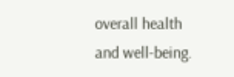overall health and well-being.